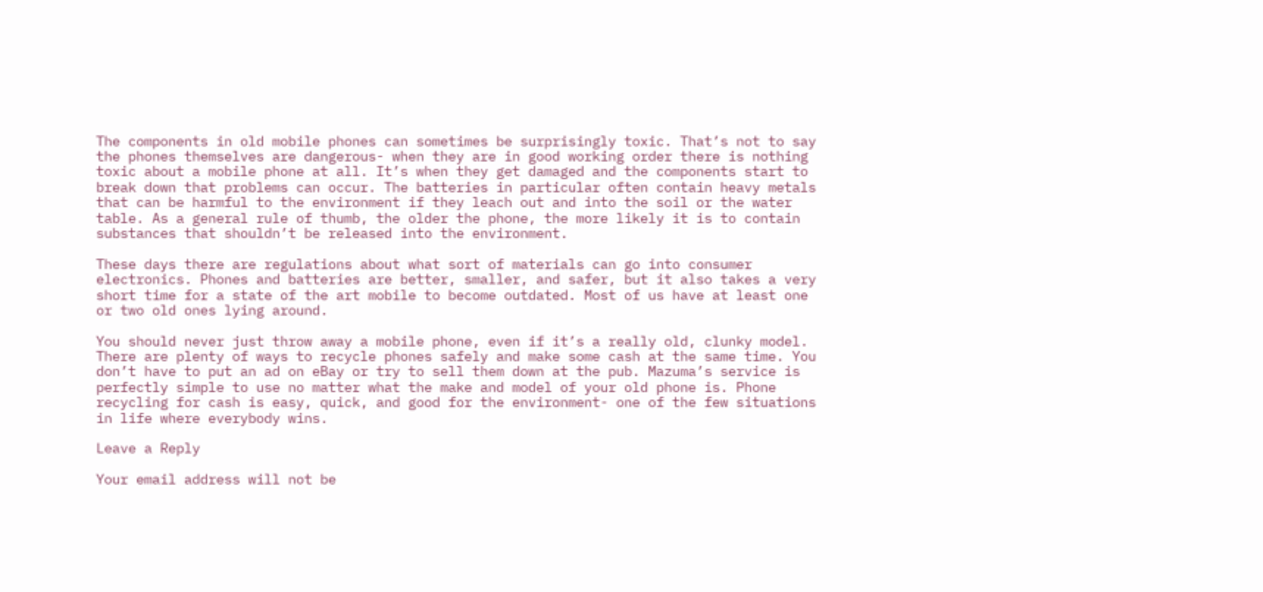The components in old mobile phones can sometimes be surprisingly toxic. That’s not to say the phones themselves are dangerous- when they are in good working order there is nothing toxic about a mobile phone at all. It’s when they get damaged and the components start to break down that problems can occur. The batteries in particular often contain heavy metals that can be harmful to the environment if they leach out and into the soil or the water table. As a general rule of thumb, the older the phone, the more likely it is to contain substances that shouldn’t be released into the environment.

These days there are regulations about what sort of materials can go into consumer electronics. Phones and batteries are better, smaller, and safer, but it also takes a very short time for a state of the art mobile to become outdated. Most of us have at least one or two old ones lying around.

You should never just throw away a mobile phone, even if it’s a really old, clunky model. There are plenty of ways to recycle phones safely and make some cash at the same time. You don’t have to put an ad on eBay or try to sell them down at the pub. Mazuma’s service is perfectly simple to use no matter what the make and model of your old phone is. Phone recycling for cash is easy, quick, and good for the environment- one of the few situations in life where everybody wins.

Leave a Reply

Your email address will not be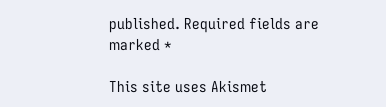published. Required fields are marked *

This site uses Akismet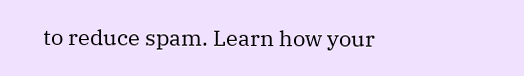to reduce spam. Learn how your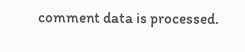comment data is processed.